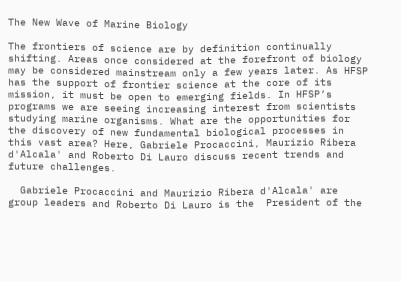The New Wave of Marine Biology

The frontiers of science are by definition continually shifting. Areas once considered at the forefront of biology may be considered mainstream only a few years later. As HFSP has the support of frontier science at the core of its mission, it must be open to emerging fields. In HFSP’s programs we are seeing increasing interest from scientists studying marine organisms. What are the opportunities for the discovery of new fundamental biological processes in this vast area? Here, Gabriele Procaccini, Maurizio Ribera d'Alcala' and Roberto Di Lauro discuss recent trends and future challenges.

  Gabriele Procaccini and Maurizio Ribera d'Alcala' are group leaders and Roberto Di Lauro is the  President of the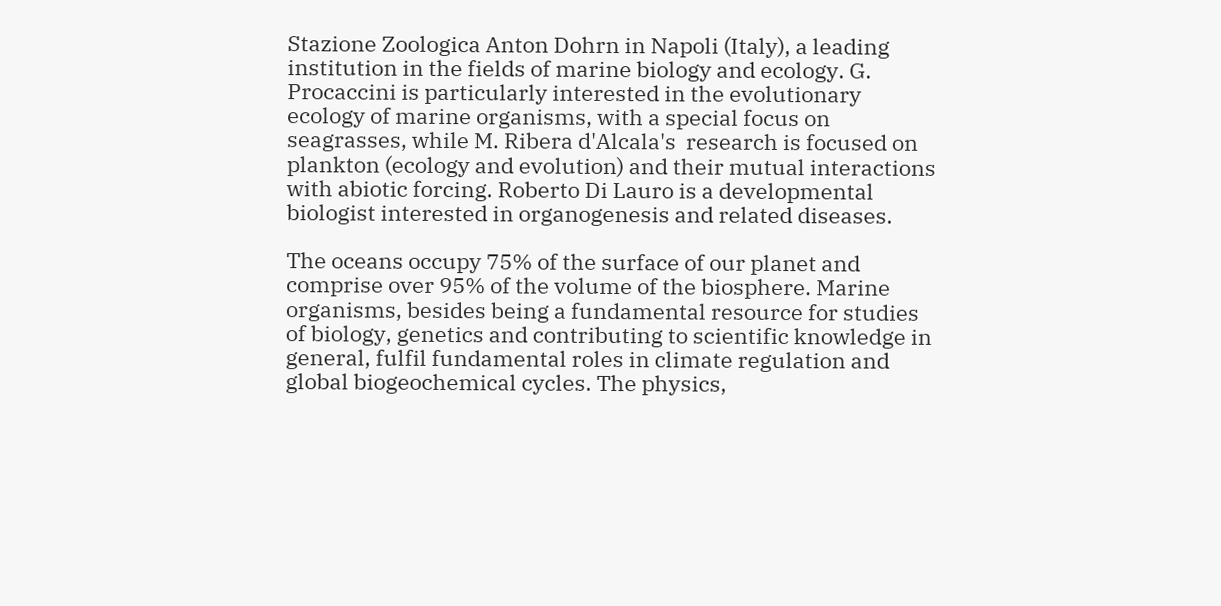Stazione Zoologica Anton Dohrn in Napoli (Italy), a leading institution in the fields of marine biology and ecology. G. Procaccini is particularly interested in the evolutionary ecology of marine organisms, with a special focus on seagrasses, while M. Ribera d'Alcala's  research is focused on plankton (ecology and evolution) and their mutual interactions with abiotic forcing. Roberto Di Lauro is a developmental biologist interested in organogenesis and related diseases.

The oceans occupy 75% of the surface of our planet and comprise over 95% of the volume of the biosphere. Marine organisms, besides being a fundamental resource for studies of biology, genetics and contributing to scientific knowledge in general, fulfil fundamental roles in climate regulation and global biogeochemical cycles. The physics,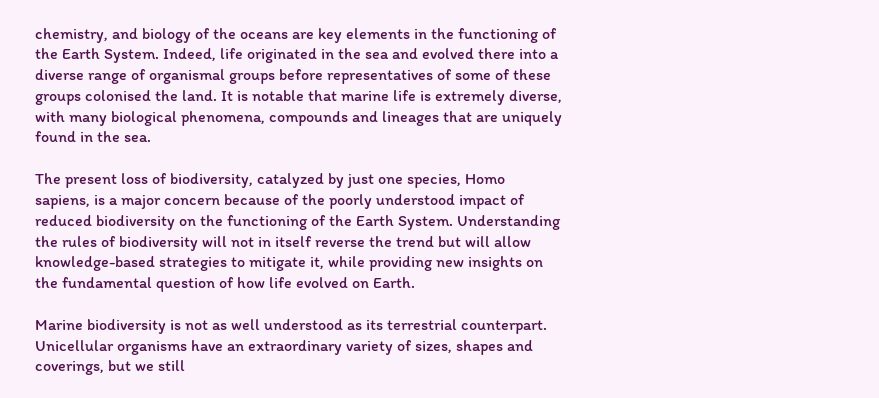chemistry, and biology of the oceans are key elements in the functioning of the Earth System. Indeed, life originated in the sea and evolved there into a diverse range of organismal groups before representatives of some of these groups colonised the land. It is notable that marine life is extremely diverse, with many biological phenomena, compounds and lineages that are uniquely found in the sea.

The present loss of biodiversity, catalyzed by just one species, Homo sapiens, is a major concern because of the poorly understood impact of reduced biodiversity on the functioning of the Earth System. Understanding the rules of biodiversity will not in itself reverse the trend but will allow knowledge-based strategies to mitigate it, while providing new insights on the fundamental question of how life evolved on Earth.

Marine biodiversity is not as well understood as its terrestrial counterpart. Unicellular organisms have an extraordinary variety of sizes, shapes and coverings, but we still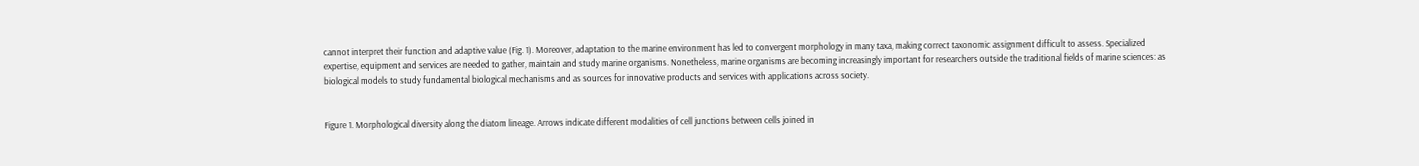cannot interpret their function and adaptive value (Fig. 1). Moreover, adaptation to the marine environment has led to convergent morphology in many taxa, making correct taxonomic assignment difficult to assess. Specialized expertise, equipment and services are needed to gather, maintain and study marine organisms. Nonetheless, marine organisms are becoming increasingly important for researchers outside the traditional fields of marine sciences: as biological models to study fundamental biological mechanisms and as sources for innovative products and services with applications across society.


Figure 1. Morphological diversity along the diatom lineage. Arrows indicate different modalities of cell junctions between cells joined in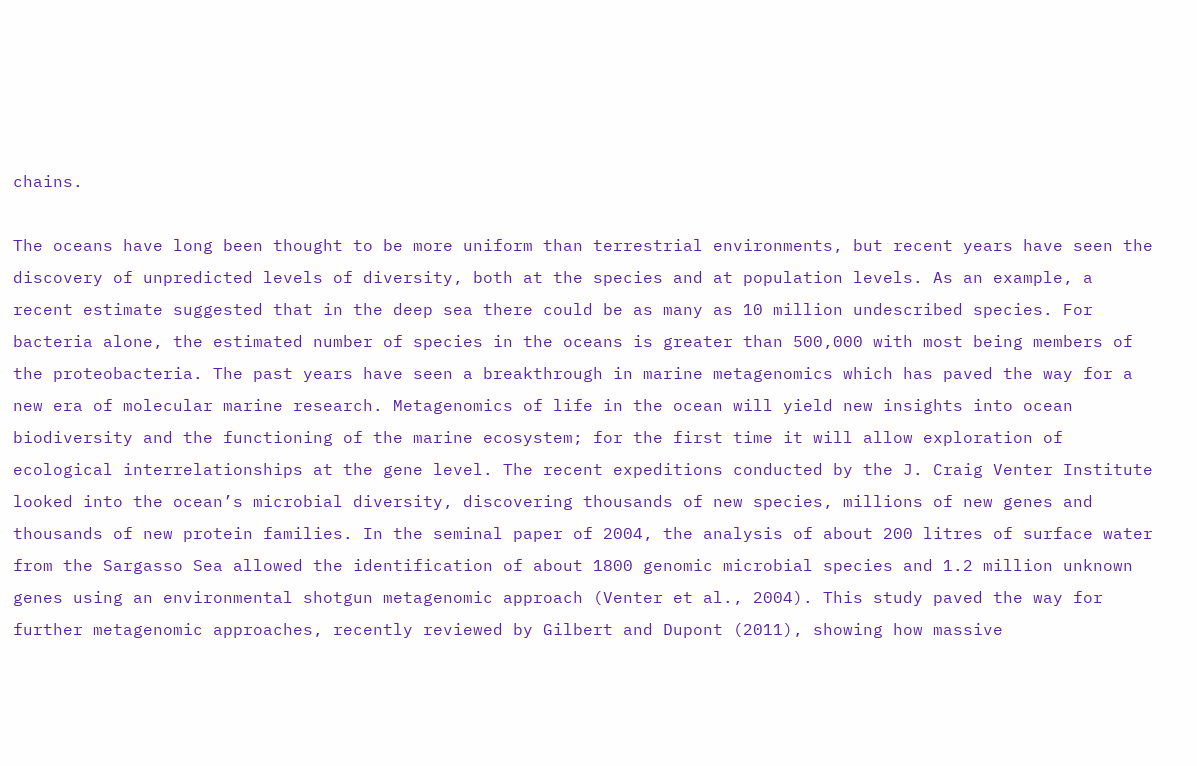chains.

The oceans have long been thought to be more uniform than terrestrial environments, but recent years have seen the discovery of unpredicted levels of diversity, both at the species and at population levels. As an example, a recent estimate suggested that in the deep sea there could be as many as 10 million undescribed species. For bacteria alone, the estimated number of species in the oceans is greater than 500,000 with most being members of the proteobacteria. The past years have seen a breakthrough in marine metagenomics which has paved the way for a new era of molecular marine research. Metagenomics of life in the ocean will yield new insights into ocean biodiversity and the functioning of the marine ecosystem; for the first time it will allow exploration of ecological interrelationships at the gene level. The recent expeditions conducted by the J. Craig Venter Institute looked into the ocean’s microbial diversity, discovering thousands of new species, millions of new genes and thousands of new protein families. In the seminal paper of 2004, the analysis of about 200 litres of surface water from the Sargasso Sea allowed the identification of about 1800 genomic microbial species and 1.2 million unknown genes using an environmental shotgun metagenomic approach (Venter et al., 2004). This study paved the way for further metagenomic approaches, recently reviewed by Gilbert and Dupont (2011), showing how massive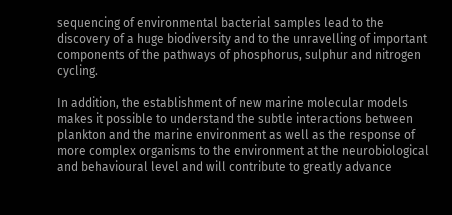sequencing of environmental bacterial samples lead to the discovery of a huge biodiversity and to the unravelling of important components of the pathways of phosphorus, sulphur and nitrogen cycling.

In addition, the establishment of new marine molecular models makes it possible to understand the subtle interactions between plankton and the marine environment as well as the response of more complex organisms to the environment at the neurobiological and behavioural level and will contribute to greatly advance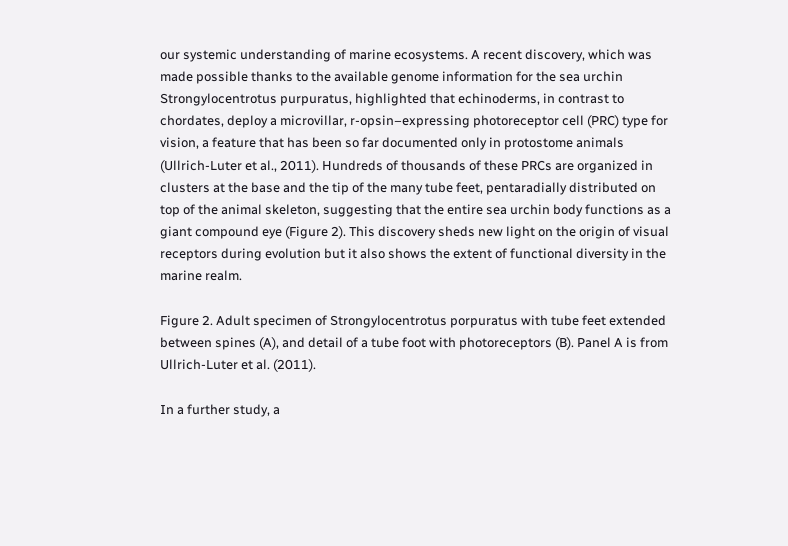our systemic understanding of marine ecosystems. A recent discovery, which was made possible thanks to the available genome information for the sea urchin Strongylocentrotus purpuratus, highlighted that echinoderms, in contrast to chordates, deploy a microvillar, r-opsin–expressing photoreceptor cell (PRC) type for vision, a feature that has been so far documented only in protostome animals (Ullrich-Luter et al., 2011). Hundreds of thousands of these PRCs are organized in clusters at the base and the tip of the many tube feet, pentaradially distributed on top of the animal skeleton, suggesting that the entire sea urchin body functions as a giant compound eye (Figure 2). This discovery sheds new light on the origin of visual receptors during evolution but it also shows the extent of functional diversity in the marine realm.

Figure 2. Adult specimen of Strongylocentrotus porpuratus with tube feet extended between spines (A), and detail of a tube foot with photoreceptors (B). Panel A is from Ullrich-Luter et al. (2011).

In a further study, a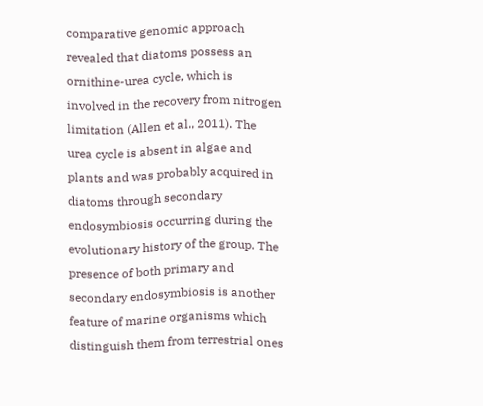comparative genomic approach revealed that diatoms possess an ornithine-urea cycle, which is involved in the recovery from nitrogen limitation (Allen et al., 2011). The urea cycle is absent in algae and plants and was probably acquired in diatoms through secondary endosymbiosis occurring during the evolutionary history of the group. The presence of both primary and secondary endosymbiosis is another feature of marine organisms which distinguish them from terrestrial ones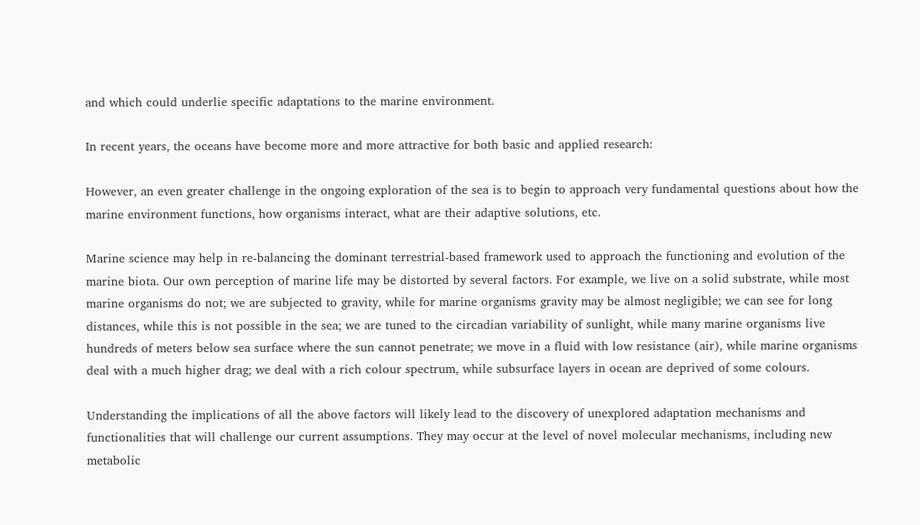and which could underlie specific adaptations to the marine environment.

In recent years, the oceans have become more and more attractive for both basic and applied research:

However, an even greater challenge in the ongoing exploration of the sea is to begin to approach very fundamental questions about how the marine environment functions, how organisms interact, what are their adaptive solutions, etc.

Marine science may help in re-balancing the dominant terrestrial-based framework used to approach the functioning and evolution of the marine biota. Our own perception of marine life may be distorted by several factors. For example, we live on a solid substrate, while most marine organisms do not; we are subjected to gravity, while for marine organisms gravity may be almost negligible; we can see for long distances, while this is not possible in the sea; we are tuned to the circadian variability of sunlight, while many marine organisms live hundreds of meters below sea surface where the sun cannot penetrate; we move in a fluid with low resistance (air), while marine organisms deal with a much higher drag; we deal with a rich colour spectrum, while subsurface layers in ocean are deprived of some colours.

Understanding the implications of all the above factors will likely lead to the discovery of unexplored adaptation mechanisms and functionalities that will challenge our current assumptions. They may occur at the level of novel molecular mechanisms, including new metabolic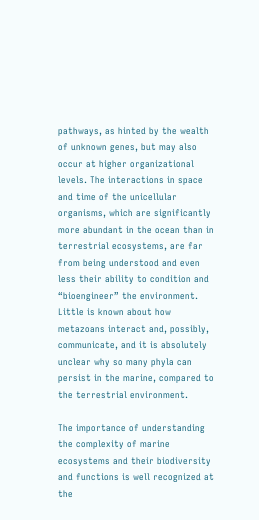pathways, as hinted by the wealth of unknown genes, but may also occur at higher organizational levels. The interactions in space and time of the unicellular organisms, which are significantly more abundant in the ocean than in terrestrial ecosystems, are far from being understood and even less their ability to condition and “bioengineer” the environment. Little is known about how metazoans interact and, possibly, communicate, and it is absolutely unclear why so many phyla can persist in the marine, compared to the terrestrial environment.

The importance of understanding the complexity of marine ecosystems and their biodiversity and functions is well recognized at the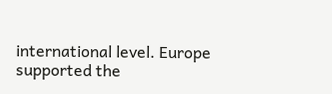international level. Europe supported the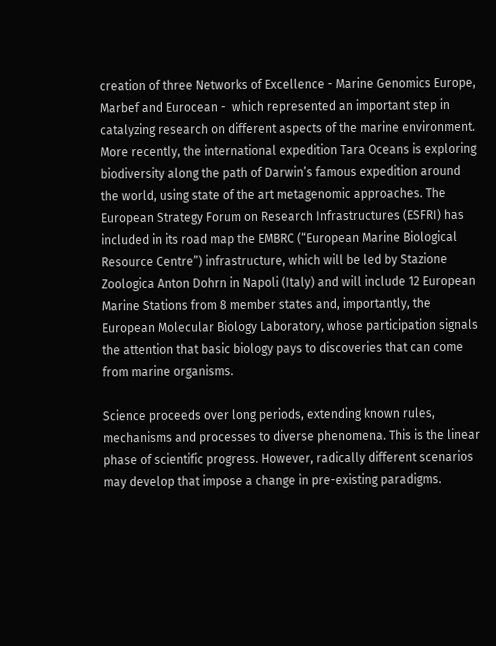creation of three Networks of Excellence - Marine Genomics Europe, Marbef and Eurocean -  which represented an important step in catalyzing research on different aspects of the marine environment. More recently, the international expedition Tara Oceans is exploring biodiversity along the path of Darwin’s famous expedition around the world, using state of the art metagenomic approaches. The European Strategy Forum on Research Infrastructures (ESFRI) has included in its road map the EMBRC (“European Marine Biological Resource Centre”) infrastructure, which will be led by Stazione Zoologica Anton Dohrn in Napoli (Italy) and will include 12 European Marine Stations from 8 member states and, importantly, the European Molecular Biology Laboratory, whose participation signals the attention that basic biology pays to discoveries that can come from marine organisms.

Science proceeds over long periods, extending known rules, mechanisms and processes to diverse phenomena. This is the linear phase of scientific progress. However, radically different scenarios may develop that impose a change in pre-existing paradigms.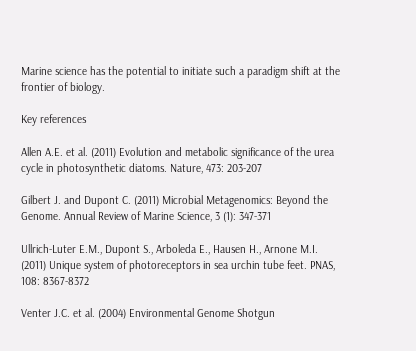Marine science has the potential to initiate such a paradigm shift at the frontier of biology.

Key references

Allen A.E. et al. (2011) Evolution and metabolic significance of the urea cycle in photosynthetic diatoms. Nature, 473: 203-207

Gilbert J. and Dupont C. (2011) Microbial Metagenomics: Beyond the Genome. Annual Review of Marine Science, 3 (1): 347-371

Ullrich-Luter E.M., Dupont S., Arboleda E., Hausen H., Arnone M.I. (2011) Unique system of photoreceptors in sea urchin tube feet. PNAS, 108: 8367-8372

Venter J.C. et al. (2004) Environmental Genome Shotgun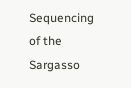Sequencing of the Sargasso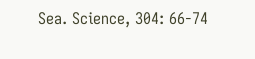Sea. Science, 304: 66-74